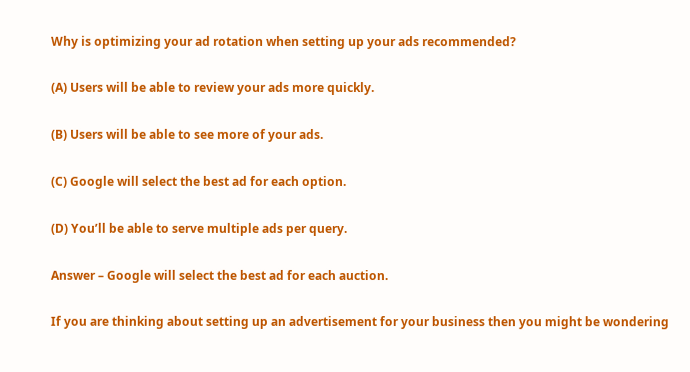Why is optimizing your ad rotation when setting up your ads recommended?

(A) Users will be able to review your ads more quickly.

(B) Users will be able to see more of your ads.

(C) Google will select the best ad for each option.

(D) You’ll be able to serve multiple ads per query.

Answer – Google will select the best ad for each auction.

If you are thinking about setting up an advertisement for your business then you might be wondering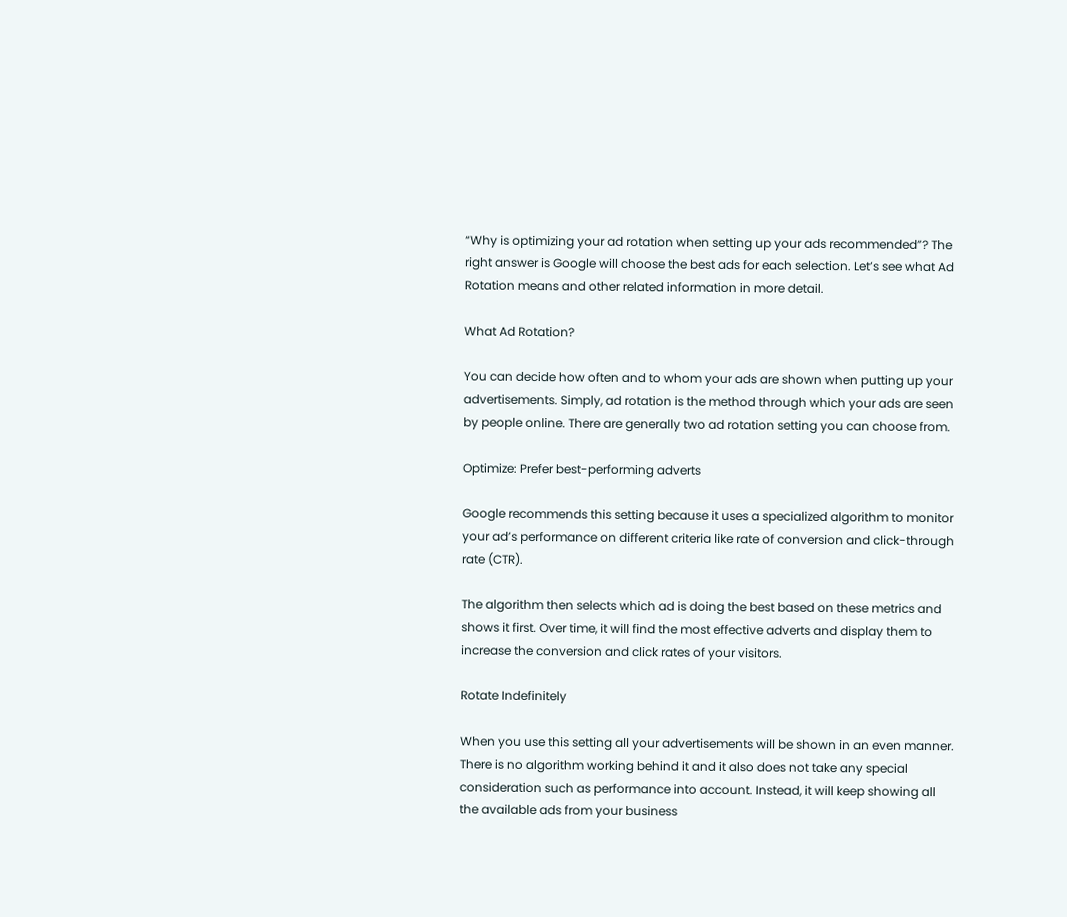“Why is optimizing your ad rotation when setting up your ads recommended”? The right answer is Google will choose the best ads for each selection. Let’s see what Ad Rotation means and other related information in more detail.

What Ad Rotation?

You can decide how often and to whom your ads are shown when putting up your advertisements. Simply, ad rotation is the method through which your ads are seen by people online. There are generally two ad rotation setting you can choose from.

Optimize: Prefer best-performing adverts

Google recommends this setting because it uses a specialized algorithm to monitor your ad’s performance on different criteria like rate of conversion and click-through rate (CTR).

The algorithm then selects which ad is doing the best based on these metrics and shows it first. Over time, it will find the most effective adverts and display them to increase the conversion and click rates of your visitors.

Rotate Indefinitely

When you use this setting all your advertisements will be shown in an even manner. There is no algorithm working behind it and it also does not take any special consideration such as performance into account. Instead, it will keep showing all the available ads from your business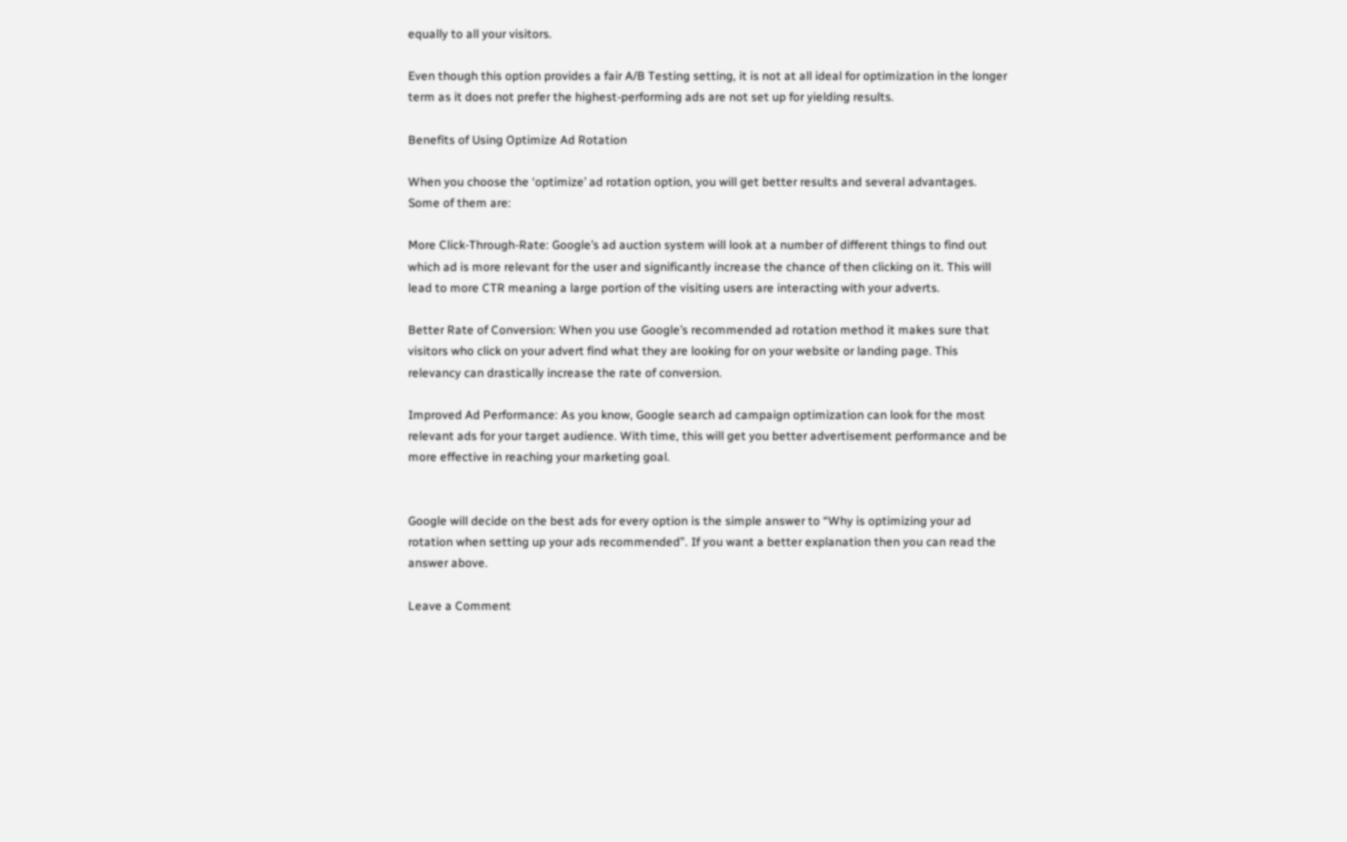equally to all your visitors.

Even though this option provides a fair A/B Testing setting, it is not at all ideal for optimization in the longer term as it does not prefer the highest-performing ads are not set up for yielding results.

Benefits of Using Optimize Ad Rotation

When you choose the ‘optimize’ ad rotation option, you will get better results and several advantages. Some of them are:

More Click-Through-Rate: Google’s ad auction system will look at a number of different things to find out which ad is more relevant for the user and significantly increase the chance of then clicking on it. This will lead to more CTR meaning a large portion of the visiting users are interacting with your adverts.

Better Rate of Conversion: When you use Google’s recommended ad rotation method it makes sure that visitors who click on your advert find what they are looking for on your website or landing page. This relevancy can drastically increase the rate of conversion.

Improved Ad Performance: As you know, Google search ad campaign optimization can look for the most relevant ads for your target audience. With time, this will get you better advertisement performance and be more effective in reaching your marketing goal.


Google will decide on the best ads for every option is the simple answer to “Why is optimizing your ad rotation when setting up your ads recommended”. If you want a better explanation then you can read the answer above.

Leave a Comment